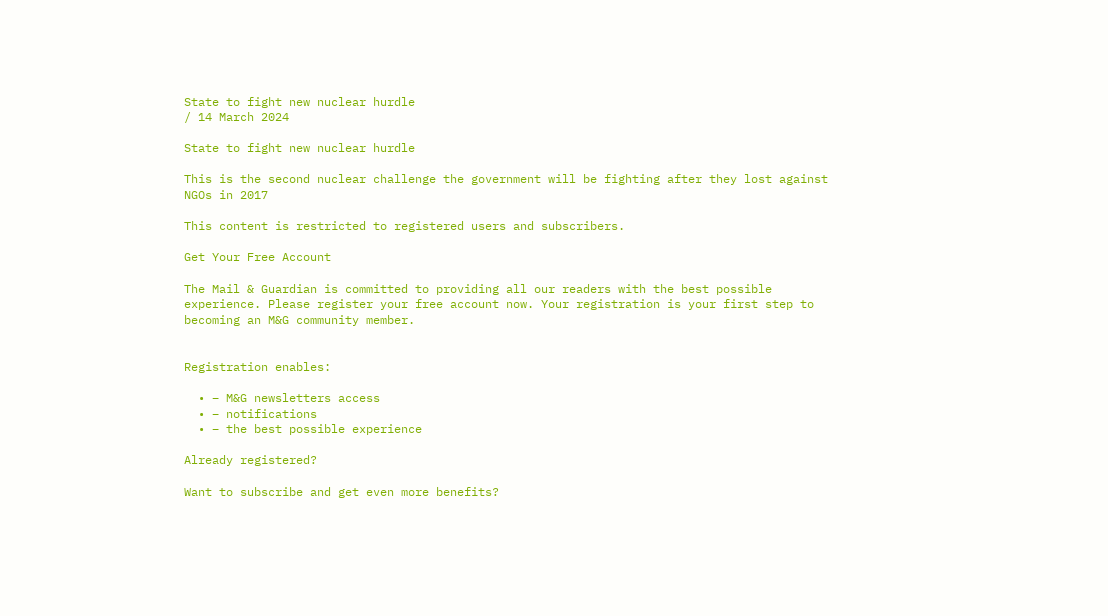State to fight new nuclear hurdle
/ 14 March 2024

State to fight new nuclear hurdle

This is the second nuclear challenge the government will be fighting after they lost against NGOs in 2017

This content is restricted to registered users and subscribers.

Get Your Free Account

The Mail & Guardian is committed to providing all our readers with the best possible experience. Please register your free account now. Your registration is your first step to becoming an M&G community member.


Registration enables:

  • – M&G newsletters access
  • – notifications
  • – the best possible experience

Already registered?

Want to subscribe and get even more benefits?